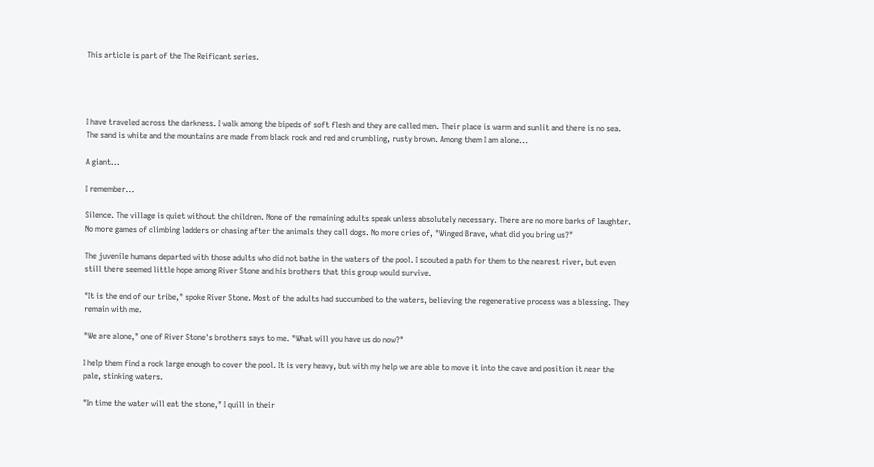This article is part of the The Reificant series.




I have traveled across the darkness. I walk among the bipeds of soft flesh and they are called men. Their place is warm and sunlit and there is no sea. The sand is white and the mountains are made from black rock and red and crumbling, rusty brown. Among them I am alone...

A giant...

I remember...

Silence. The village is quiet without the children. None of the remaining adults speak unless absolutely necessary. There are no more barks of laughter. No more games of climbing ladders or chasing after the animals they call dogs. No more cries of, "Winged Brave, what did you bring us?"

The juvenile humans departed with those adults who did not bathe in the waters of the pool. I scouted a path for them to the nearest river, but even still there seemed little hope among River Stone and his brothers that this group would survive.

"It is the end of our tribe," spoke River Stone. Most of the adults had succumbed to the waters, believing the regenerative process was a blessing. They remain with me.

"We are alone," one of River Stone's brothers says to me. "What will you have us do now?"

I help them find a rock large enough to cover the pool. It is very heavy, but with my help we are able to move it into the cave and position it near the pale, stinking waters.

"In time the water will eat the stone," I quill in their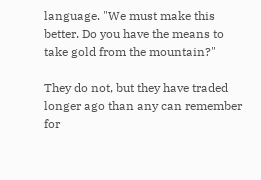language. "We must make this better. Do you have the means to take gold from the mountain?"

They do not, but they have traded longer ago than any can remember for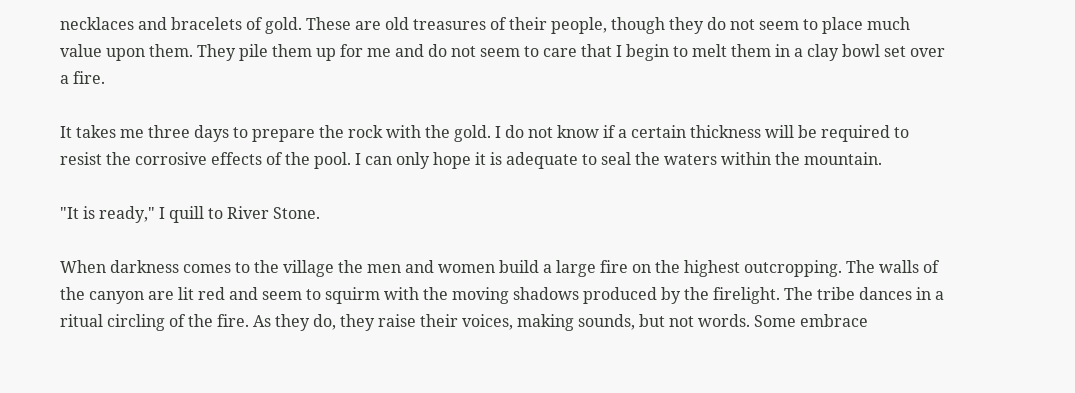necklaces and bracelets of gold. These are old treasures of their people, though they do not seem to place much value upon them. They pile them up for me and do not seem to care that I begin to melt them in a clay bowl set over a fire.

It takes me three days to prepare the rock with the gold. I do not know if a certain thickness will be required to resist the corrosive effects of the pool. I can only hope it is adequate to seal the waters within the mountain.

"It is ready," I quill to River Stone.

When darkness comes to the village the men and women build a large fire on the highest outcropping. The walls of the canyon are lit red and seem to squirm with the moving shadows produced by the firelight. The tribe dances in a ritual circling of the fire. As they do, they raise their voices, making sounds, but not words. Some embrace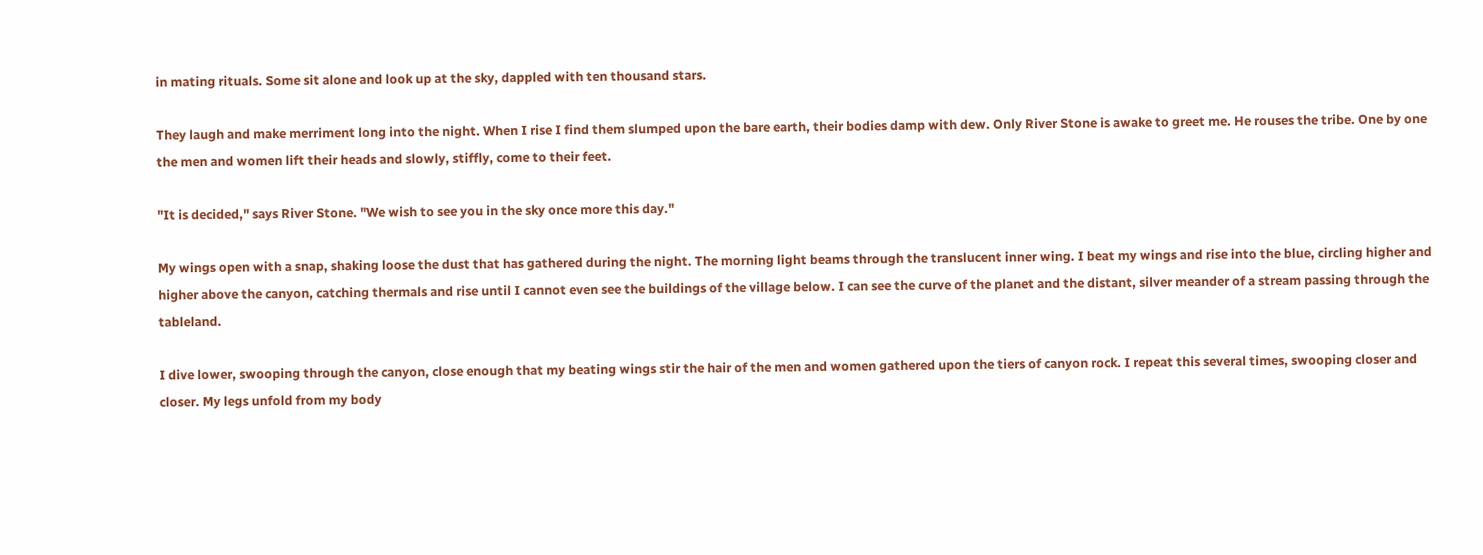in mating rituals. Some sit alone and look up at the sky, dappled with ten thousand stars.

They laugh and make merriment long into the night. When I rise I find them slumped upon the bare earth, their bodies damp with dew. Only River Stone is awake to greet me. He rouses the tribe. One by one the men and women lift their heads and slowly, stiffly, come to their feet.

"It is decided," says River Stone. "We wish to see you in the sky once more this day."

My wings open with a snap, shaking loose the dust that has gathered during the night. The morning light beams through the translucent inner wing. I beat my wings and rise into the blue, circling higher and higher above the canyon, catching thermals and rise until I cannot even see the buildings of the village below. I can see the curve of the planet and the distant, silver meander of a stream passing through the tableland.

I dive lower, swooping through the canyon, close enough that my beating wings stir the hair of the men and women gathered upon the tiers of canyon rock. I repeat this several times, swooping closer and closer. My legs unfold from my body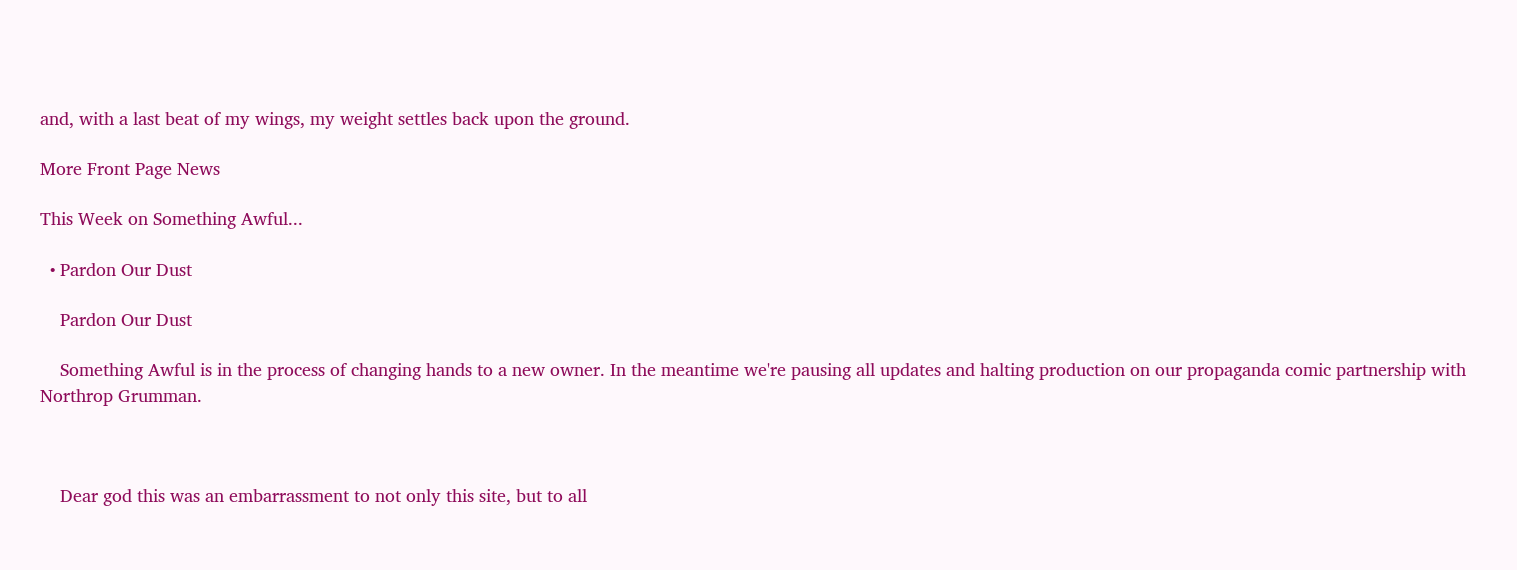and, with a last beat of my wings, my weight settles back upon the ground.

More Front Page News

This Week on Something Awful...

  • Pardon Our Dust

    Pardon Our Dust

    Something Awful is in the process of changing hands to a new owner. In the meantime we're pausing all updates and halting production on our propaganda comic partnership with Northrop Grumman.



    Dear god this was an embarrassment to not only this site, but to all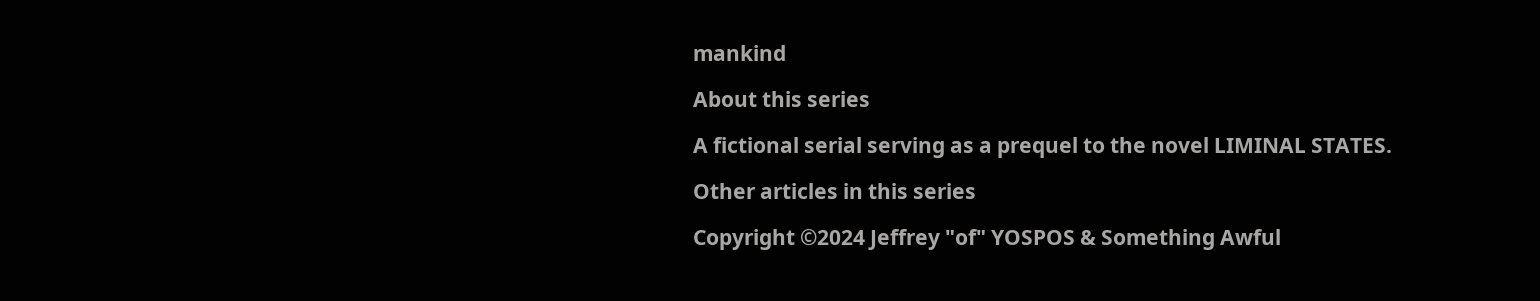mankind

About this series

A fictional serial serving as a prequel to the novel LIMINAL STATES.

Other articles in this series

Copyright ©2024 Jeffrey "of" YOSPOS & Something Awful